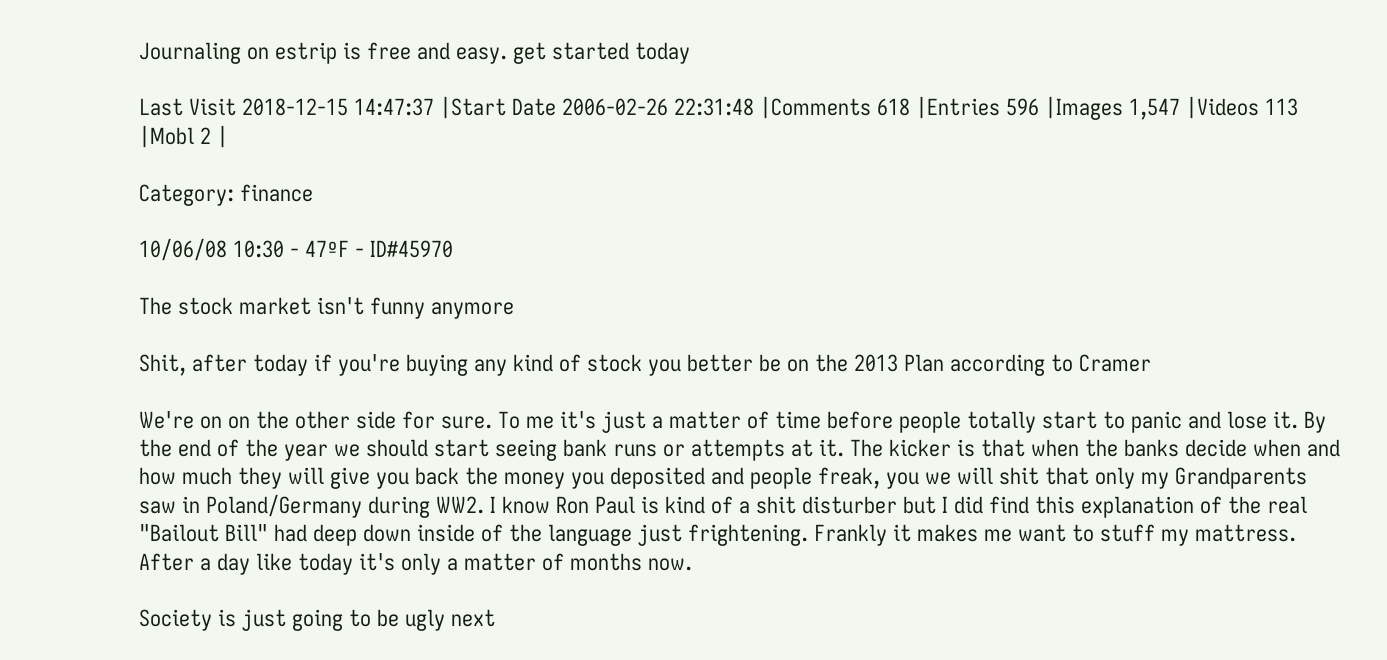Journaling on estrip is free and easy. get started today

Last Visit 2018-12-15 14:47:37 |Start Date 2006-02-26 22:31:48 |Comments 618 |Entries 596 |Images 1,547 |Videos 113 |Mobl 2 |

Category: finance

10/06/08 10:30 - 47ºF - ID#45970

The stock market isn't funny anymore

Shit, after today if you're buying any kind of stock you better be on the 2013 Plan according to Cramer

We're on on the other side for sure. To me it's just a matter of time before people totally start to panic and lose it. By the end of the year we should start seeing bank runs or attempts at it. The kicker is that when the banks decide when and how much they will give you back the money you deposited and people freak, you we will shit that only my Grandparents saw in Poland/Germany during WW2. I know Ron Paul is kind of a shit disturber but I did find this explanation of the real "Bailout Bill" had deep down inside of the language just frightening. Frankly it makes me want to stuff my mattress. After a day like today it's only a matter of months now.

Society is just going to be ugly next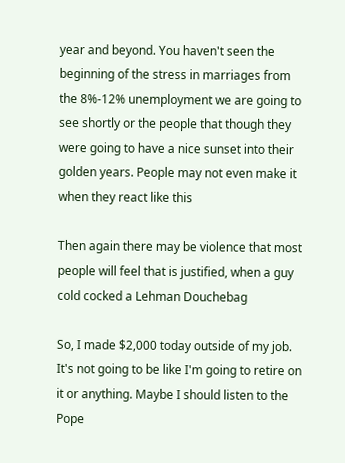year and beyond. You haven't seen the beginning of the stress in marriages from the 8%-12% unemployment we are going to see shortly or the people that though they were going to have a nice sunset into their golden years. People may not even make it when they react like this

Then again there may be violence that most people will feel that is justified, when a guy cold cocked a Lehman Douchebag

So, I made $2,000 today outside of my job. It's not going to be like I'm going to retire on it or anything. Maybe I should listen to the Pope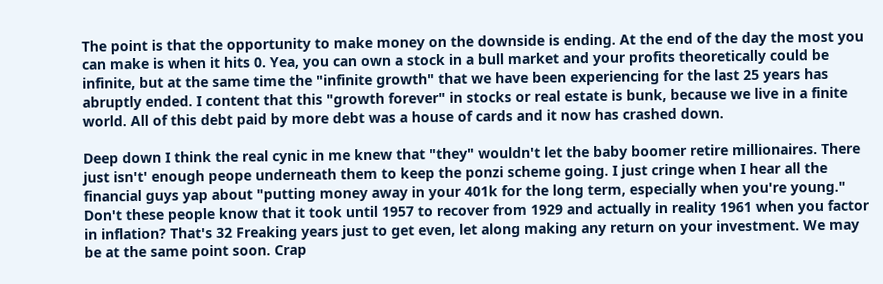The point is that the opportunity to make money on the downside is ending. At the end of the day the most you can make is when it hits 0. Yea, you can own a stock in a bull market and your profits theoretically could be infinite, but at the same time the "infinite growth" that we have been experiencing for the last 25 years has abruptly ended. I content that this "growth forever" in stocks or real estate is bunk, because we live in a finite world. All of this debt paid by more debt was a house of cards and it now has crashed down.

Deep down I think the real cynic in me knew that "they" wouldn't let the baby boomer retire millionaires. There just isn't' enough peope underneath them to keep the ponzi scheme going. I just cringe when I hear all the financial guys yap about "putting money away in your 401k for the long term, especially when you're young." Don't these people know that it took until 1957 to recover from 1929 and actually in reality 1961 when you factor in inflation? That's 32 Freaking years just to get even, let along making any return on your investment. We may be at the same point soon. Crap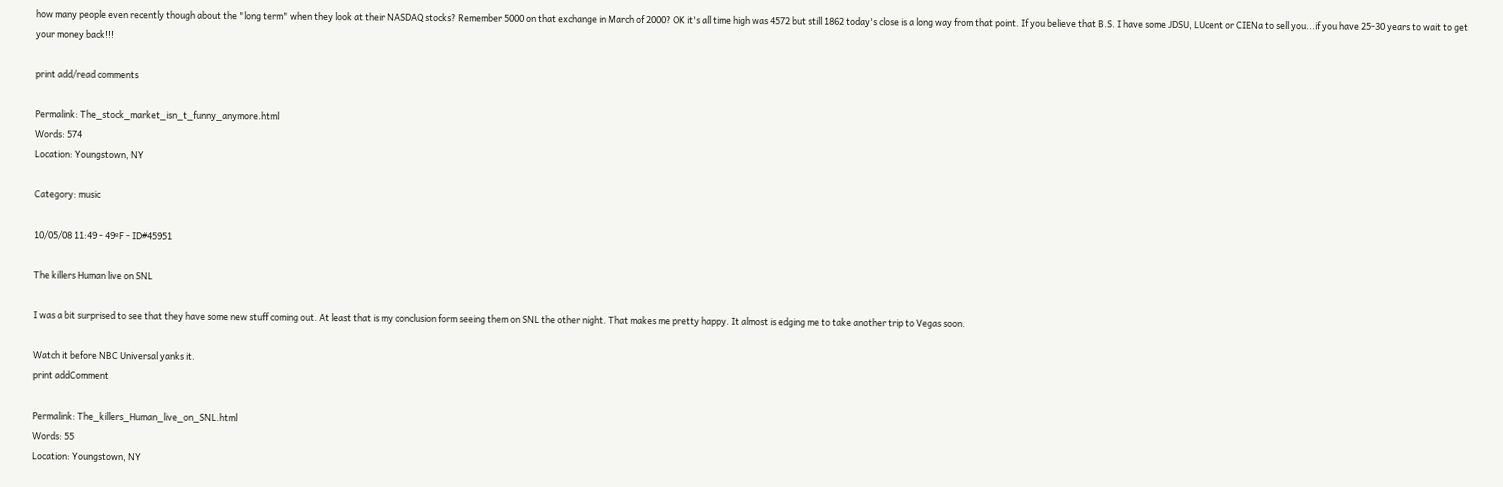how many people even recently though about the "long term" when they look at their NASDAQ stocks? Remember 5000 on that exchange in March of 2000? OK it's all time high was 4572 but still 1862 today's close is a long way from that point. If you believe that B.S. I have some JDSU, LUcent or CIENa to sell you...if you have 25-30 years to wait to get your money back!!!

print add/read comments

Permalink: The_stock_market_isn_t_funny_anymore.html
Words: 574
Location: Youngstown, NY

Category: music

10/05/08 11:49 - 49ºF - ID#45951

The killers Human live on SNL

I was a bit surprised to see that they have some new stuff coming out. At least that is my conclusion form seeing them on SNL the other night. That makes me pretty happy. It almost is edging me to take another trip to Vegas soon.

Watch it before NBC Universal yanks it.
print addComment

Permalink: The_killers_Human_live_on_SNL.html
Words: 55
Location: Youngstown, NY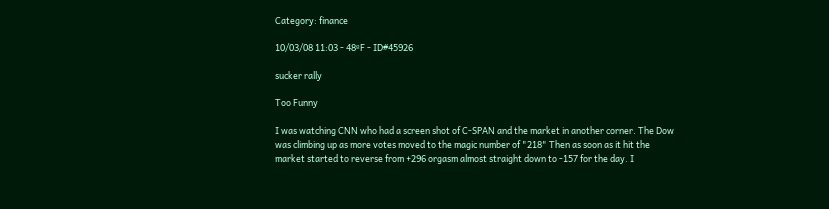Category: finance

10/03/08 11:03 - 48ºF - ID#45926

sucker rally

Too Funny

I was watching CNN who had a screen shot of C-SPAN and the market in another corner. The Dow was climbing up as more votes moved to the magic number of "218" Then as soon as it hit the market started to reverse from +296 orgasm almost straight down to -157 for the day. I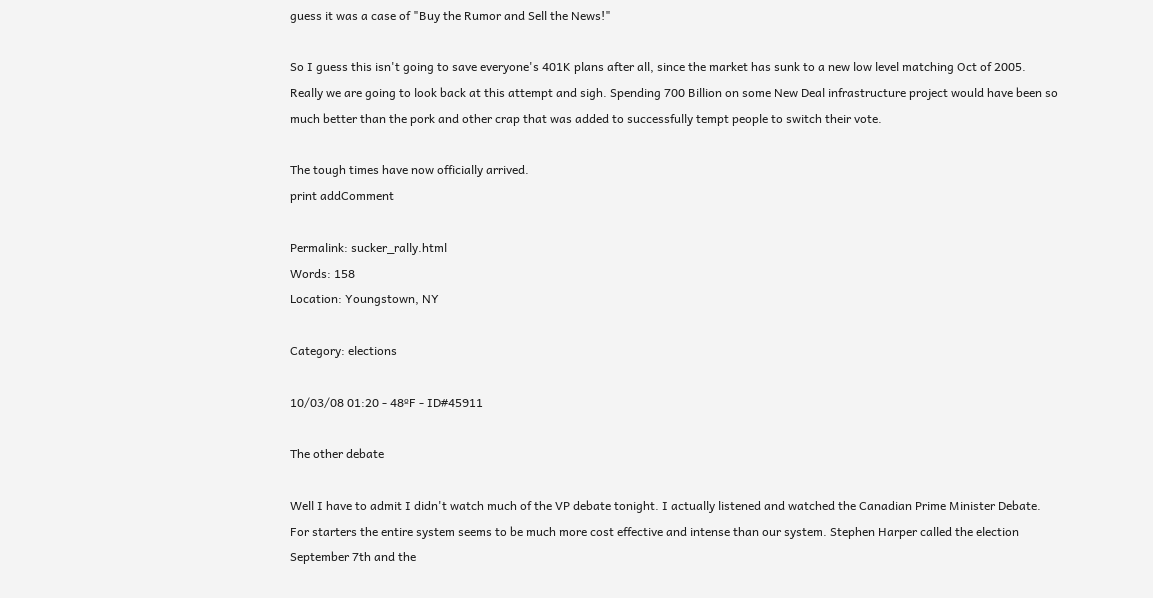guess it was a case of "Buy the Rumor and Sell the News!"

So I guess this isn't going to save everyone's 401K plans after all, since the market has sunk to a new low level matching Oct of 2005. Really we are going to look back at this attempt and sigh. Spending 700 Billion on some New Deal infrastructure project would have been so much better than the pork and other crap that was added to successfully tempt people to switch their vote.

The tough times have now officially arrived.
print addComment

Permalink: sucker_rally.html
Words: 158
Location: Youngstown, NY

Category: elections

10/03/08 01:20 - 48ºF - ID#45911

The other debate

Well I have to admit I didn't watch much of the VP debate tonight. I actually listened and watched the Canadian Prime Minister Debate. For starters the entire system seems to be much more cost effective and intense than our system. Stephen Harper called the election September 7th and the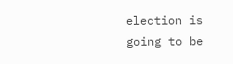election is going to be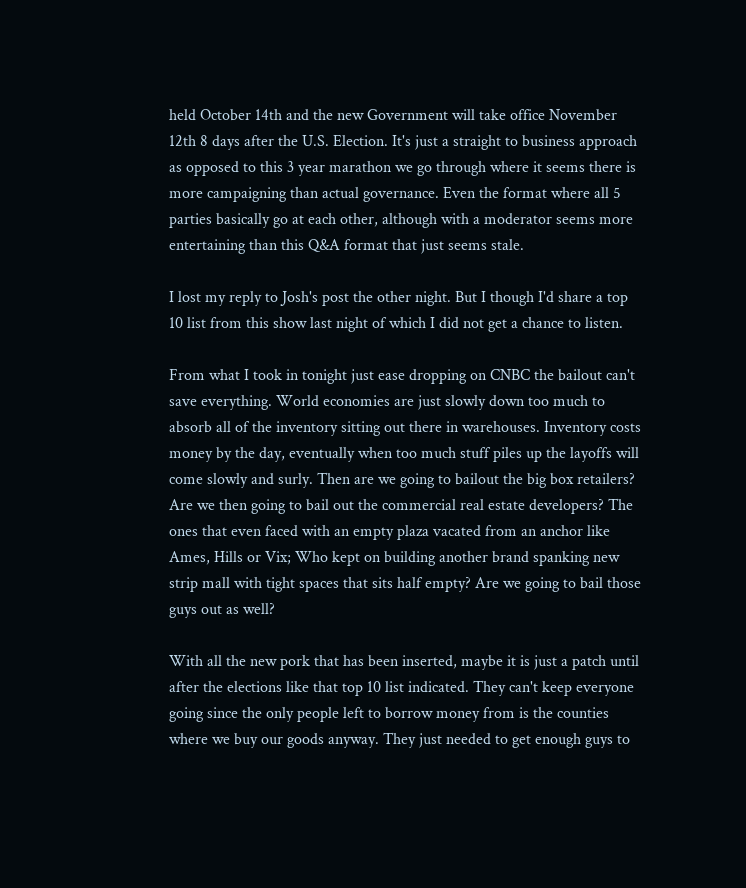held October 14th and the new Government will take office November 12th 8 days after the U.S. Election. It's just a straight to business approach as opposed to this 3 year marathon we go through where it seems there is more campaigning than actual governance. Even the format where all 5 parties basically go at each other, although with a moderator seems more entertaining than this Q&A format that just seems stale.

I lost my reply to Josh's post the other night. But I though I'd share a top 10 list from this show last night of which I did not get a chance to listen.

From what I took in tonight just ease dropping on CNBC the bailout can't save everything. World economies are just slowly down too much to absorb all of the inventory sitting out there in warehouses. Inventory costs money by the day, eventually when too much stuff piles up the layoffs will come slowly and surly. Then are we going to bailout the big box retailers? Are we then going to bail out the commercial real estate developers? The ones that even faced with an empty plaza vacated from an anchor like Ames, Hills or Vix; Who kept on building another brand spanking new strip mall with tight spaces that sits half empty? Are we going to bail those guys out as well?

With all the new pork that has been inserted, maybe it is just a patch until after the elections like that top 10 list indicated. They can't keep everyone going since the only people left to borrow money from is the counties where we buy our goods anyway. They just needed to get enough guys to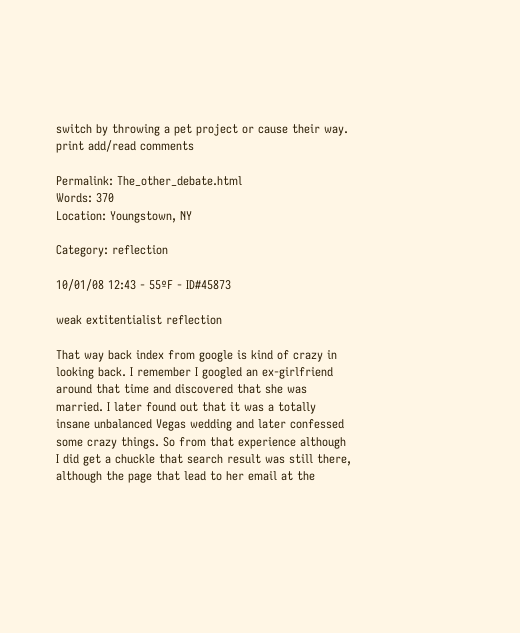switch by throwing a pet project or cause their way.
print add/read comments

Permalink: The_other_debate.html
Words: 370
Location: Youngstown, NY

Category: reflection

10/01/08 12:43 - 55ºF - ID#45873

weak extitentialist reflection

That way back index from google is kind of crazy in looking back. I remember I googled an ex-girlfriend around that time and discovered that she was married. I later found out that it was a totally insane unbalanced Vegas wedding and later confessed some crazy things. So from that experience although I did get a chuckle that search result was still there, although the page that lead to her email at the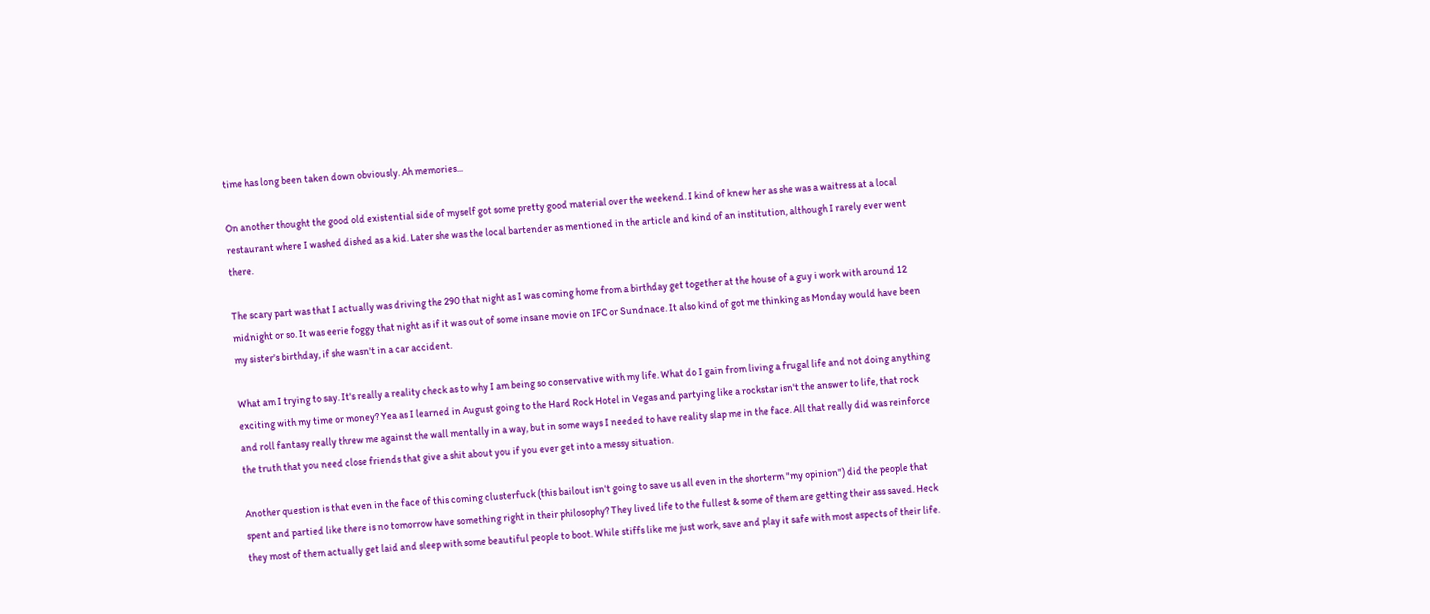time has long been taken down obviously. Ah memories...

On another thought the good old existential side of myself got some pretty good material over the weekend. I kind of knew her as she was a waitress at a local restaurant where I washed dished as a kid. Later she was the local bartender as mentioned in the article and kind of an institution, although I rarely ever went there.

The scary part was that I actually was driving the 290 that night as I was coming home from a birthday get together at the house of a guy i work with around 12 midnight or so. It was eerie foggy that night as if it was out of some insane movie on IFC or Sundnace. It also kind of got me thinking as Monday would have been my sister's birthday, if she wasn't in a car accident.

What am I trying to say. It's really a reality check as to why I am being so conservative with my life. What do I gain from living a frugal life and not doing anything exciting with my time or money? Yea as I learned in August going to the Hard Rock Hotel in Vegas and partying like a rockstar isn't the answer to life, that rock and roll fantasy really threw me against the wall mentally in a way, but in some ways I needed to have reality slap me in the face. All that really did was reinforce the truth that you need close friends that give a shit about you if you ever get into a messy situation.

Another question is that even in the face of this coming clusterfuck (this bailout isn't going to save us all even in the shorterm "my opinion") did the people that spent and partied like there is no tomorrow have something right in their philosophy? They lived life to the fullest & some of them are getting their ass saved. Heck they most of them actually get laid and sleep with some beautiful people to boot. While stiffs like me just work, save and play it safe with most aspects of their life.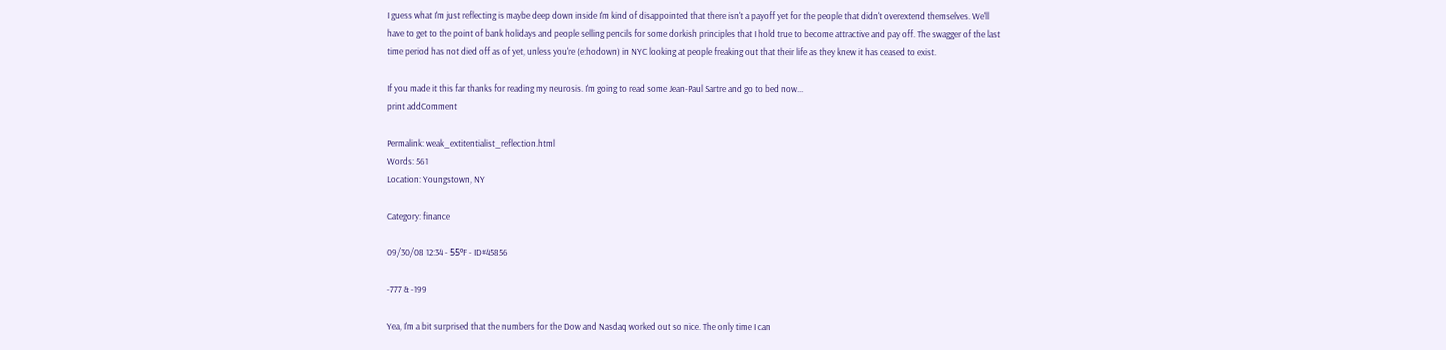I guess what I'm just reflecting is maybe deep down inside I'm kind of disappointed that there isn't a payoff yet for the people that didn't overextend themselves. We'll have to get to the point of bank holidays and people selling pencils for some dorkish principles that I hold true to become attractive and pay off. The swagger of the last time period has not died off as of yet, unless you're (e:hodown) in NYC looking at people freaking out that their life as they knew it has ceased to exist.

If you made it this far thanks for reading my neurosis. I'm going to read some Jean-Paul Sartre and go to bed now...
print addComment

Permalink: weak_extitentialist_reflection.html
Words: 561
Location: Youngstown, NY

Category: finance

09/30/08 12:34 - 55ºF - ID#45856

-777 & -199

Yea, I'm a bit surprised that the numbers for the Dow and Nasdaq worked out so nice. The only time I can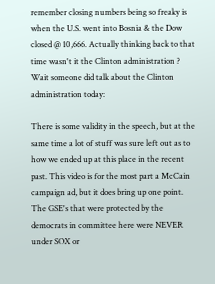remember closing numbers being so freaky is when the U.S. went into Bosnia & the Dow closed @ 10,666. Actually thinking back to that time wasn't it the Clinton administration ? Wait someone did talk about the Clinton administration today:

There is some validity in the speech, but at the same time a lot of stuff was sure left out as to how we ended up at this place in the recent past. This video is for the most part a McCain campaign ad, but it does bring up one point. The GSE's that were protected by the democrats in committee here were NEVER under SOX or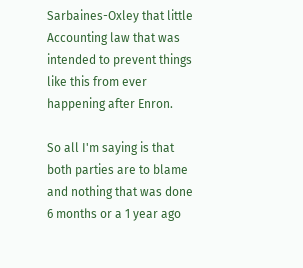Sarbaines-Oxley that little Accounting law that was intended to prevent things like this from ever happening after Enron.

So all I'm saying is that both parties are to blame and nothing that was done 6 months or a 1 year ago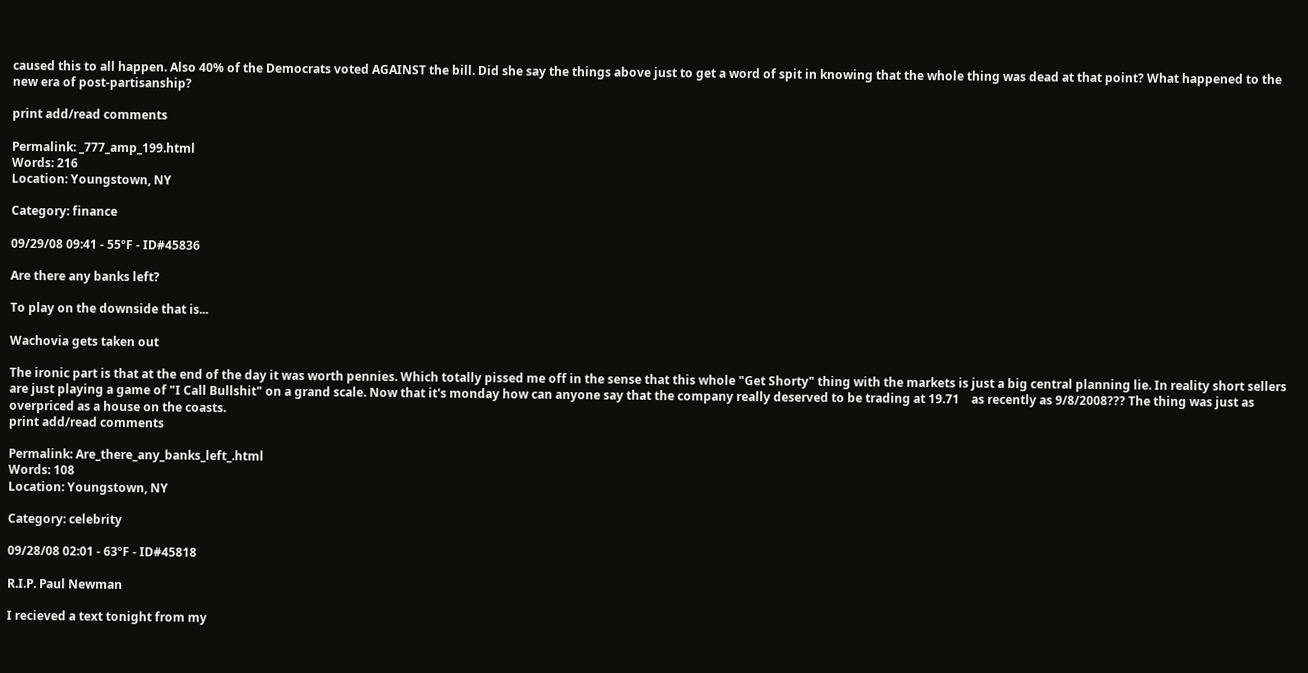caused this to all happen. Also 40% of the Democrats voted AGAINST the bill. Did she say the things above just to get a word of spit in knowing that the whole thing was dead at that point? What happened to the new era of post-partisanship?

print add/read comments

Permalink: _777_amp_199.html
Words: 216
Location: Youngstown, NY

Category: finance

09/29/08 09:41 - 55ºF - ID#45836

Are there any banks left?

To play on the downside that is...

Wachovia gets taken out

The ironic part is that at the end of the day it was worth pennies. Which totally pissed me off in the sense that this whole "Get Shorty" thing with the markets is just a big central planning lie. In reality short sellers are just playing a game of "I Call Bullshit" on a grand scale. Now that it's monday how can anyone say that the company really deserved to be trading at 19.71    as recently as 9/8/2008??? The thing was just as overpriced as a house on the coasts.
print add/read comments

Permalink: Are_there_any_banks_left_.html
Words: 108
Location: Youngstown, NY

Category: celebrity

09/28/08 02:01 - 63ºF - ID#45818

R.I.P. Paul Newman

I recieved a text tonight from my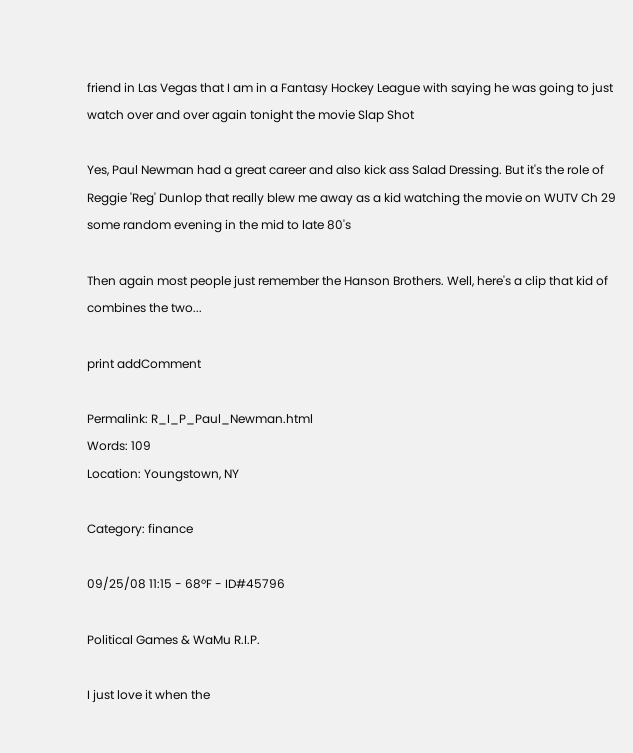friend in Las Vegas that I am in a Fantasy Hockey League with saying he was going to just watch over and over again tonight the movie Slap Shot

Yes, Paul Newman had a great career and also kick ass Salad Dressing. But it's the role of Reggie 'Reg' Dunlop that really blew me away as a kid watching the movie on WUTV Ch 29 some random evening in the mid to late 80's

Then again most people just remember the Hanson Brothers. Well, here's a clip that kid of combines the two...

print addComment

Permalink: R_I_P_Paul_Newman.html
Words: 109
Location: Youngstown, NY

Category: finance

09/25/08 11:15 - 68ºF - ID#45796

Political Games & WaMu R.I.P.

I just love it when the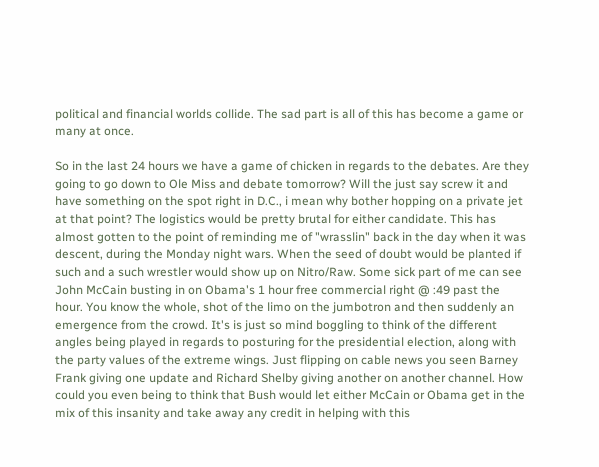political and financial worlds collide. The sad part is all of this has become a game or many at once.

So in the last 24 hours we have a game of chicken in regards to the debates. Are they going to go down to Ole Miss and debate tomorrow? Will the just say screw it and have something on the spot right in D.C., i mean why bother hopping on a private jet at that point? The logistics would be pretty brutal for either candidate. This has almost gotten to the point of reminding me of "wrasslin" back in the day when it was descent, during the Monday night wars. When the seed of doubt would be planted if such and a such wrestler would show up on Nitro/Raw. Some sick part of me can see John McCain busting in on Obama's 1 hour free commercial right @ :49 past the hour. You know the whole, shot of the limo on the jumbotron and then suddenly an emergence from the crowd. It's is just so mind boggling to think of the different angles being played in regards to posturing for the presidential election, along with the party values of the extreme wings. Just flipping on cable news you seen Barney Frank giving one update and Richard Shelby giving another on another channel. How could you even being to think that Bush would let either McCain or Obama get in the mix of this insanity and take away any credit in helping with this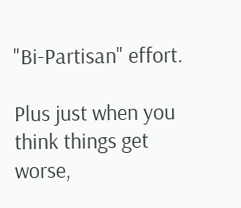"Bi-Partisan" effort.

Plus just when you think things get worse,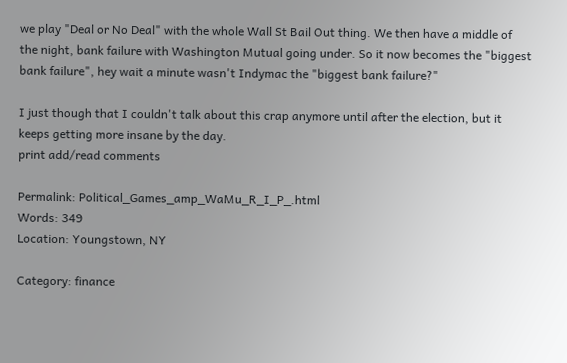we play "Deal or No Deal" with the whole Wall St Bail Out thing. We then have a middle of the night, bank failure with Washington Mutual going under. So it now becomes the "biggest bank failure", hey wait a minute wasn't Indymac the "biggest bank failure?"

I just though that I couldn't talk about this crap anymore until after the election, but it keeps getting more insane by the day.
print add/read comments

Permalink: Political_Games_amp_WaMu_R_I_P_.html
Words: 349
Location: Youngstown, NY

Category: finance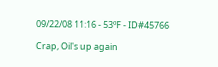09/22/08 11:16 - 53ºF - ID#45766

Crap, Oil's up again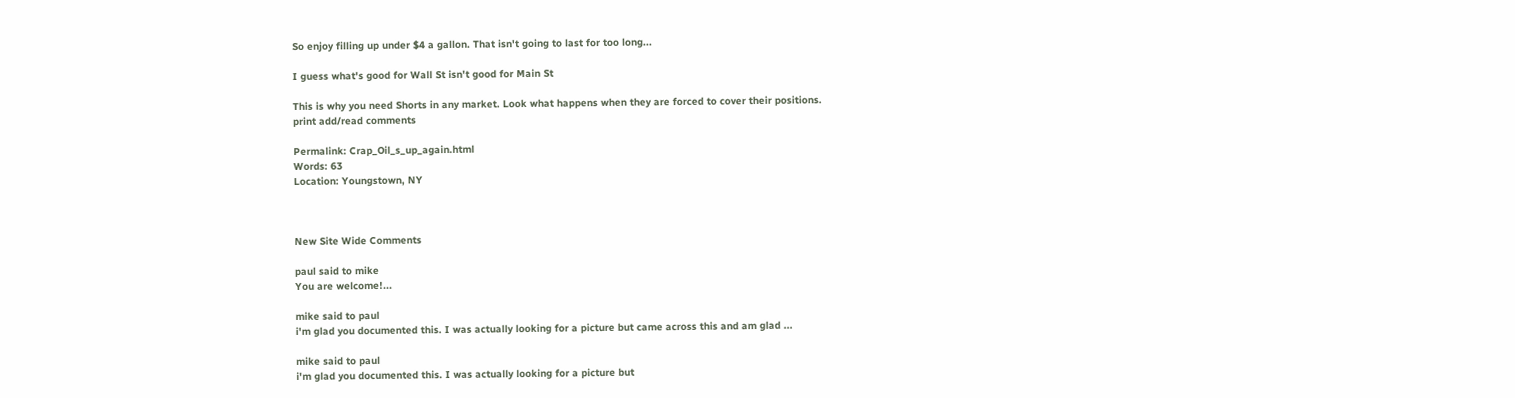So enjoy filling up under $4 a gallon. That isn't going to last for too long...

I guess what's good for Wall St isn't good for Main St

This is why you need Shorts in any market. Look what happens when they are forced to cover their positions.
print add/read comments

Permalink: Crap_Oil_s_up_again.html
Words: 63
Location: Youngstown, NY



New Site Wide Comments

paul said to mike
You are welcome!...

mike said to paul
i'm glad you documented this. I was actually looking for a picture but came across this and am glad ...

mike said to paul
i'm glad you documented this. I was actually looking for a picture but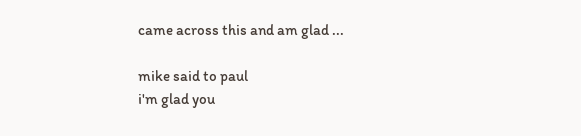came across this and am glad ...

mike said to paul
i'm glad you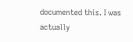documented this. I was actually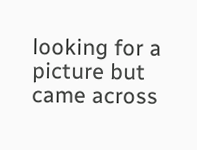looking for a picture but came across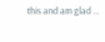this and am glad ...